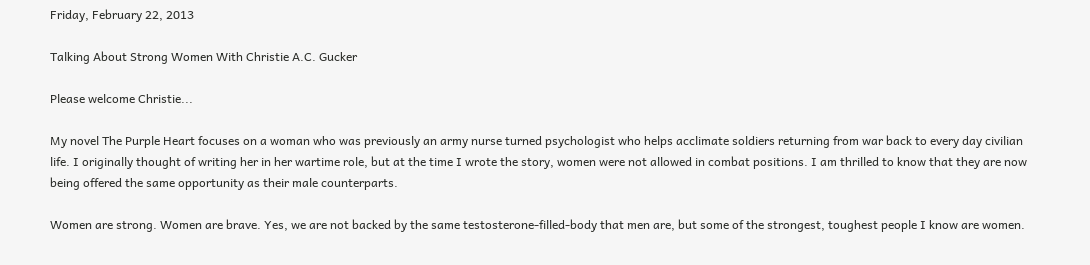Friday, February 22, 2013

Talking About Strong Women With Christie A.C. Gucker

Please welcome Christie...

My novel The Purple Heart focuses on a woman who was previously an army nurse turned psychologist who helps acclimate soldiers returning from war back to every day civilian life. I originally thought of writing her in her wartime role, but at the time I wrote the story, women were not allowed in combat positions. I am thrilled to know that they are now being offered the same opportunity as their male counterparts.

Women are strong. Women are brave. Yes, we are not backed by the same testosterone-filled-body that men are, but some of the strongest, toughest people I know are women.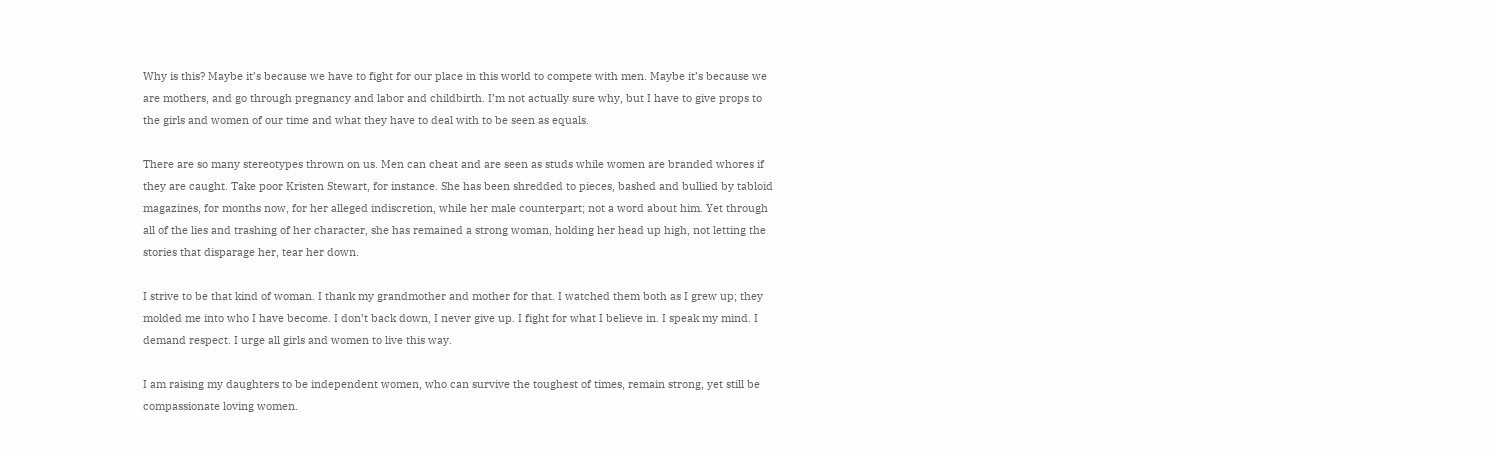Why is this? Maybe it’s because we have to fight for our place in this world to compete with men. Maybe it’s because we are mothers, and go through pregnancy and labor and childbirth. I’m not actually sure why, but I have to give props to the girls and women of our time and what they have to deal with to be seen as equals.

There are so many stereotypes thrown on us. Men can cheat and are seen as studs while women are branded whores if they are caught. Take poor Kristen Stewart, for instance. She has been shredded to pieces, bashed and bullied by tabloid magazines, for months now, for her alleged indiscretion, while her male counterpart; not a word about him. Yet through all of the lies and trashing of her character, she has remained a strong woman, holding her head up high, not letting the stories that disparage her, tear her down.

I strive to be that kind of woman. I thank my grandmother and mother for that. I watched them both as I grew up; they molded me into who I have become. I don’t back down, I never give up. I fight for what I believe in. I speak my mind. I demand respect. I urge all girls and women to live this way.

I am raising my daughters to be independent women, who can survive the toughest of times, remain strong, yet still be compassionate loving women.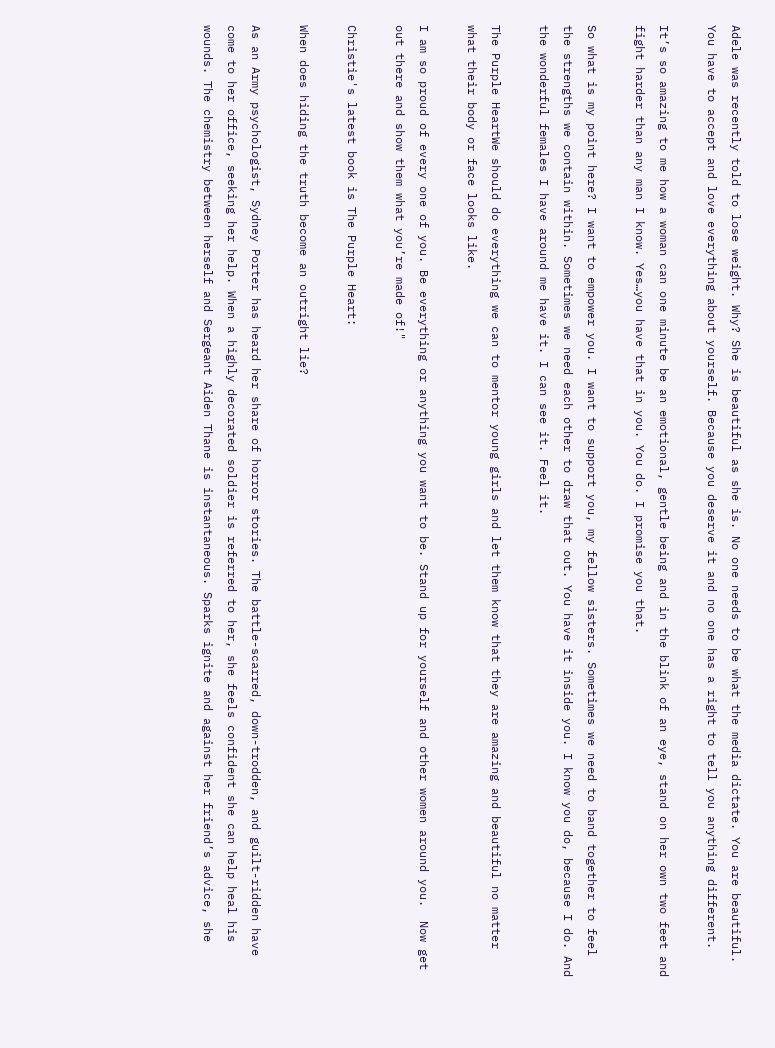Adele was recently told to lose weight. Why? She is beautiful as she is. No one needs to be what the media dictate. You are beautiful. You have to accept and love everything about yourself. Because you deserve it and no one has a right to tell you anything different.

It’s so amazing to me how a woman can one minute be an emotional, gentle being and in the blink of an eye, stand on her own two feet and fight harder than any man I know. Yes…you have that in you. You do. I promise you that.

So what is my point here? I want to empower you. I want to support you, my fellow sisters. Sometimes we need to band together to feel the strengths we contain within. Sometimes we need each other to draw that out. You have it inside you. I know you do, because I do. And the wonderful females I have around me have it. I can see it. Feel it.

The Purple HeartWe should do everything we can to mentor young girls and let them know that they are amazing and beautiful no matter what their body or face looks like.

I am so proud of every one of you. Be everything or anything you want to be. Stand up for yourself and other women around you.  Now get out there and show them what you’re made of!"

Christie's latest book is The Purple Heart:

When does hiding the truth become an outright lie?

As an Army psychologist, Sydney Porter has heard her share of horror stories. The battle-scarred, down-trodden, and guilt-ridden have come to her office, seeking her help. When a highly decorated soldier is referred to her, she feels confident she can help heal his wounds. The chemistry between herself and Sergeant Aiden Thane is instantaneous. Sparks ignite and against her friend’s advice, she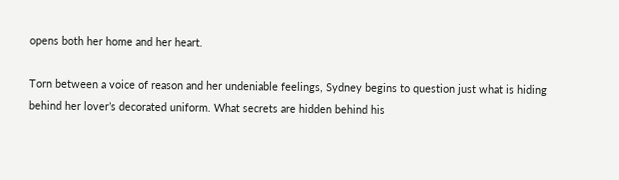opens both her home and her heart.

Torn between a voice of reason and her undeniable feelings, Sydney begins to question just what is hiding behind her lover’s decorated uniform. What secrets are hidden behind his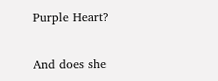Purple Heart?

And does she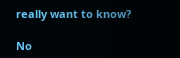really want to know?

No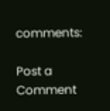comments:

Post a Comment